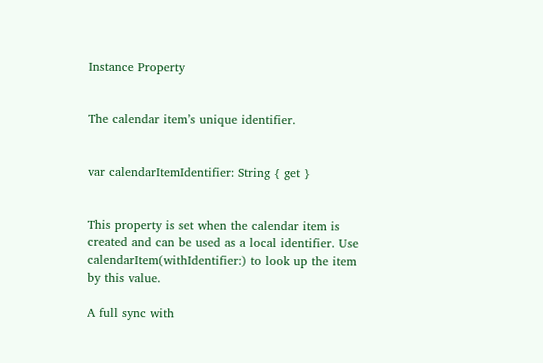Instance Property


The calendar item’s unique identifier.


var calendarItemIdentifier: String { get }


This property is set when the calendar item is created and can be used as a local identifier. Use calendarItem(withIdentifier:) to look up the item by this value.

A full sync with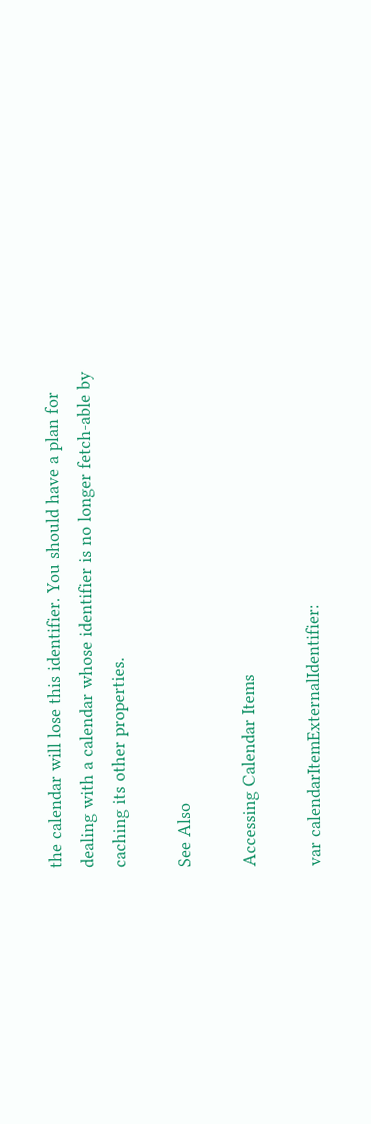the calendar will lose this identifier. You should have a plan for dealing with a calendar whose identifier is no longer fetch-able by caching its other properties.

See Also

Accessing Calendar Items

var calendarItemExternalIdentifier: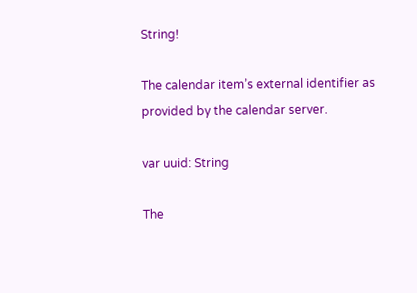String!

The calendar item’s external identifier as provided by the calendar server.

var uuid: String

The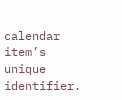calendar item’s unique identifier.